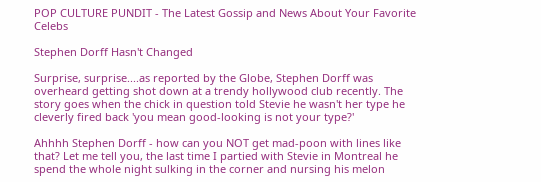POP CULTURE PUNDIT - The Latest Gossip and News About Your Favorite Celebs

Stephen Dorff Hasn't Changed

Surprise, surprise....as reported by the Globe, Stephen Dorff was overheard getting shot down at a trendy hollywood club recently. The story goes when the chick in question told Stevie he wasn't her type he cleverly fired back 'you mean good-looking is not your type?'

Ahhhh Stephen Dorff - how can you NOT get mad-poon with lines like that? Let me tell you, the last time I partied with Stevie in Montreal he spend the whole night sulking in the corner and nursing his melon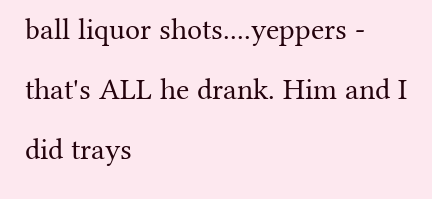ball liquor shots....yeppers - that's ALL he drank. Him and I did trays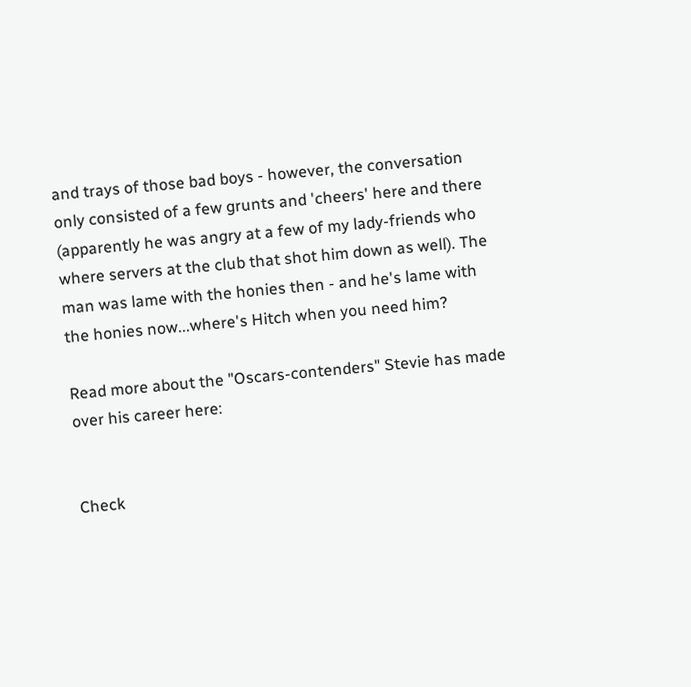and trays of those bad boys - however, the conversation only consisted of a few grunts and 'cheers' here and there (apparently he was angry at a few of my lady-friends who where servers at the club that shot him down as well). The man was lame with the honies then - and he's lame with the honies now...where's Hitch when you need him?

Read more about the "Oscars-contenders" Stevie has made over his career here:


Check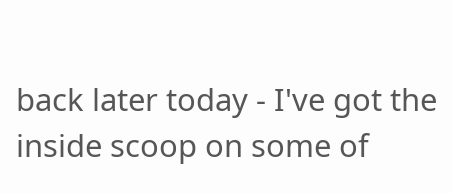back later today - I've got the inside scoop on some of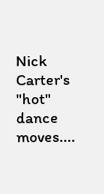Nick Carter's "hot" dance moves....